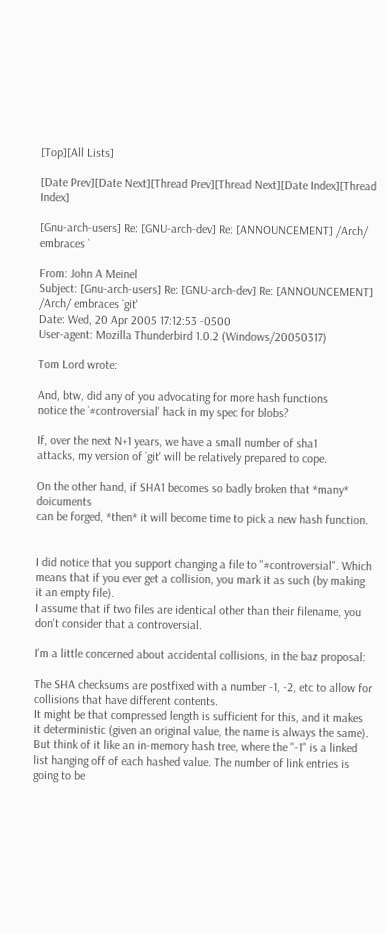[Top][All Lists]

[Date Prev][Date Next][Thread Prev][Thread Next][Date Index][Thread Index]

[Gnu-arch-users] Re: [GNU-arch-dev] Re: [ANNOUNCEMENT] /Arch/ embraces `

From: John A Meinel
Subject: [Gnu-arch-users] Re: [GNU-arch-dev] Re: [ANNOUNCEMENT] /Arch/ embraces `git'
Date: Wed, 20 Apr 2005 17:12:53 -0500
User-agent: Mozilla Thunderbird 1.0.2 (Windows/20050317)

Tom Lord wrote:

And, btw, did any of you advocating for more hash functions
notice the `#controversial' hack in my spec for blobs?

If, over the next N+1 years, we have a small number of sha1
attacks, my version of `git' will be relatively prepared to cope.

On the other hand, if SHA1 becomes so badly broken that *many* doicuments
can be forged, *then* it will become time to pick a new hash function.


I did notice that you support changing a file to "#controversial". Which
means that if you ever get a collision, you mark it as such (by making
it an empty file).
I assume that if two files are identical other than their filename, you
don't consider that a controversial.

I'm a little concerned about accidental collisions, in the baz proposal:

The SHA checksums are postfixed with a number -1, -2, etc to allow for
collisions that have different contents.
It might be that compressed length is sufficient for this, and it makes
it deterministic (given an original value, the name is always the same).
But think of it like an in-memory hash tree, where the "-1" is a linked
list hanging off of each hashed value. The number of link entries is
going to be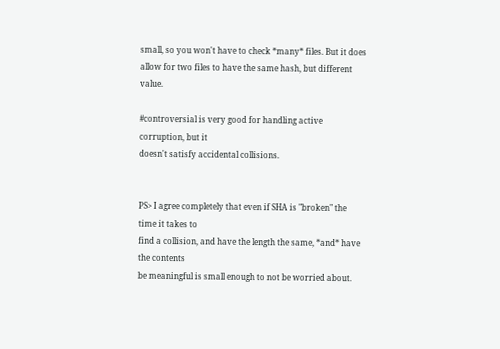small, so you won't have to check *many* files. But it does
allow for two files to have the same hash, but different value.

#controversial is very good for handling active corruption, but it
doesn't satisfy accidental collisions.


PS> I agree completely that even if SHA is "broken" the time it takes to
find a collision, and have the length the same, *and* have the contents
be meaningful is small enough to not be worried about.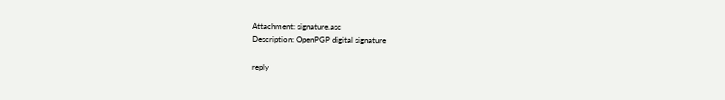Attachment: signature.asc
Description: OpenPGP digital signature

reply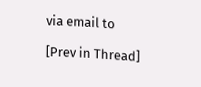via email to

[Prev in Thread]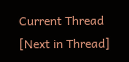Current Thread [Next in Thread]